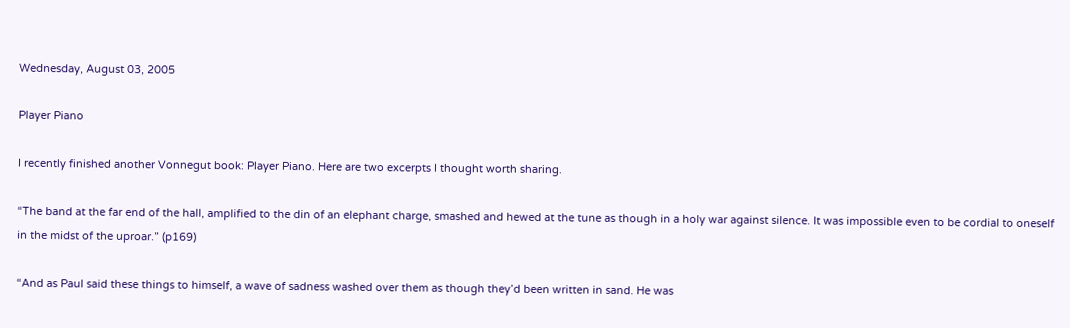Wednesday, August 03, 2005

Player Piano

I recently finished another Vonnegut book: Player Piano. Here are two excerpts I thought worth sharing.

“The band at the far end of the hall, amplified to the din of an elephant charge, smashed and hewed at the tune as though in a holy war against silence. It was impossible even to be cordial to oneself in the midst of the uproar.” (p169)

“And as Paul said these things to himself, a wave of sadness washed over them as though they’d been written in sand. He was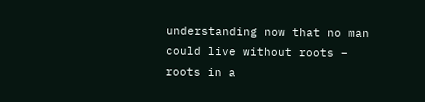understanding now that no man could live without roots – roots in a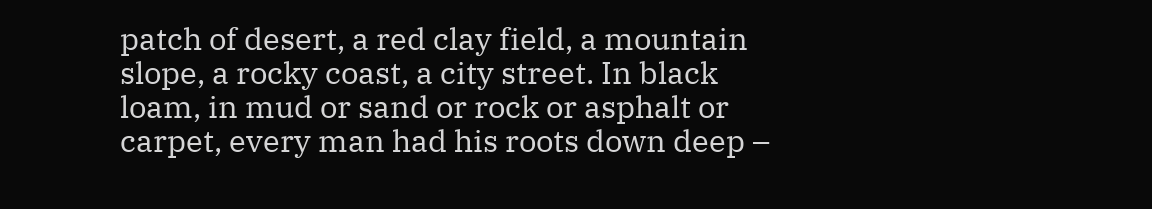patch of desert, a red clay field, a mountain slope, a rocky coast, a city street. In black loam, in mud or sand or rock or asphalt or carpet, every man had his roots down deep –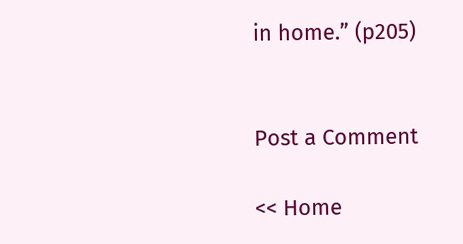in home.” (p205)


Post a Comment

<< Home